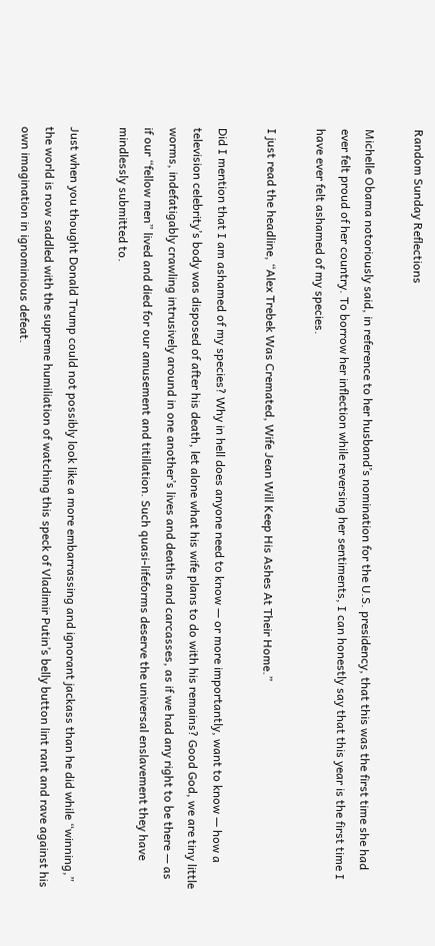Random Sunday Reflections

Michelle Obama notoriously said, in reference to her husband’s nomination for the U.S. presidency, that this was the first time she had ever felt proud of her country. To borrow her inflection while reversing her sentiments, I can honestly say that this year is the first time I have ever felt ashamed of my species.

I just read the headline, “Alex Trebek Was Cremated, Wife Jean Will Keep His Ashes At Their Home.”

Did I mention that I am ashamed of my species? Why in hell does anyone need to know — or more importantly, want to know — how a television celebrity’s body was disposed of after his death, let alone what his wife plans to do with his remains? Good God, we are tiny little worms, indefatigably crawling intrusively around in one another’s lives and deaths and carcasses, as if we had any right to be there — as if our “fellow men” lived and died for our amusement and titillation. Such quasi-lifeforms deserve the universal enslavement they have mindlessly submitted to.

Just when you thought Donald Trump could not possibly look like a more embarrassing and ignorant jackass than he did while “winning,” the world is now saddled with the supreme humiliation of watching this speck of Vladimir Putin’s belly button lint rant and rave against his own imagination in ignominious defeat.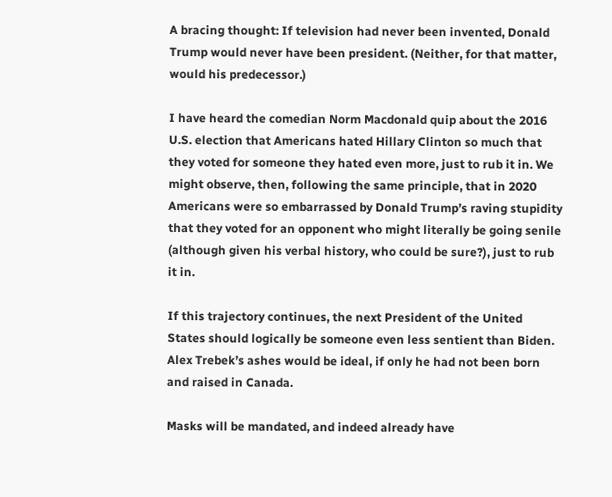A bracing thought: If television had never been invented, Donald Trump would never have been president. (Neither, for that matter, would his predecessor.)

I have heard the comedian Norm Macdonald quip about the 2016 U.S. election that Americans hated Hillary Clinton so much that they voted for someone they hated even more, just to rub it in. We might observe, then, following the same principle, that in 2020 Americans were so embarrassed by Donald Trump’s raving stupidity that they voted for an opponent who might literally be going senile (although given his verbal history, who could be sure?), just to rub it in.

If this trajectory continues, the next President of the United States should logically be someone even less sentient than Biden. Alex Trebek’s ashes would be ideal, if only he had not been born and raised in Canada.

Masks will be mandated, and indeed already have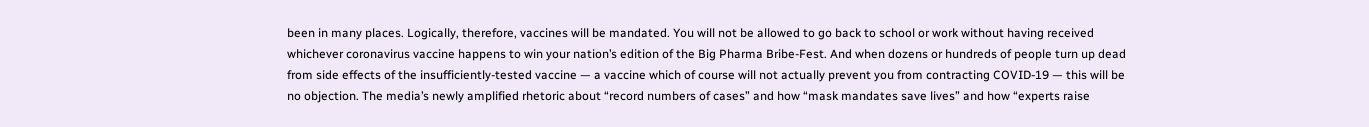been in many places. Logically, therefore, vaccines will be mandated. You will not be allowed to go back to school or work without having received whichever coronavirus vaccine happens to win your nation’s edition of the Big Pharma Bribe-Fest. And when dozens or hundreds of people turn up dead from side effects of the insufficiently-tested vaccine — a vaccine which of course will not actually prevent you from contracting COVID-19 — this will be no objection. The media’s newly amplified rhetoric about “record numbers of cases” and how “mask mandates save lives” and how “experts raise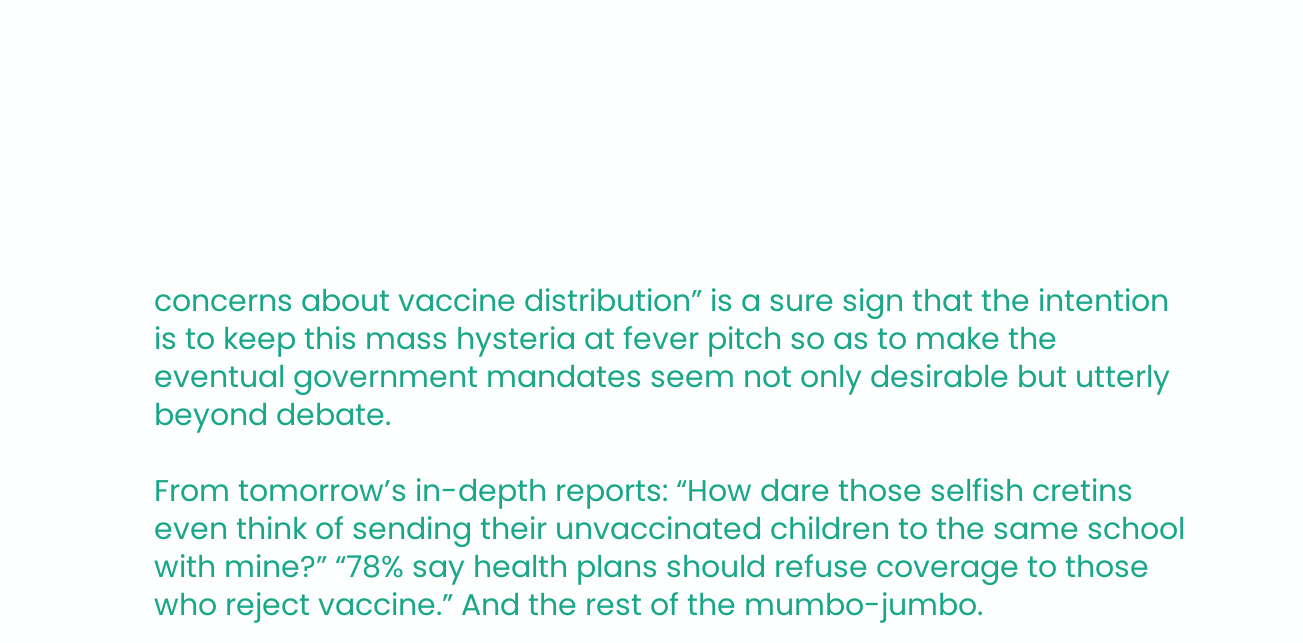concerns about vaccine distribution” is a sure sign that the intention is to keep this mass hysteria at fever pitch so as to make the eventual government mandates seem not only desirable but utterly beyond debate.

From tomorrow’s in-depth reports: “How dare those selfish cretins even think of sending their unvaccinated children to the same school with mine?” “78% say health plans should refuse coverage to those who reject vaccine.” And the rest of the mumbo-jumbo.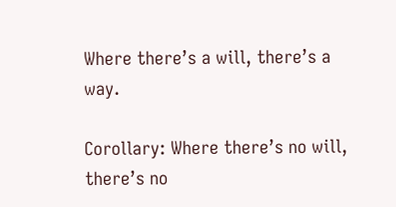Where there’s a will, there’s a way.

Corollary: Where there’s no will, there’s no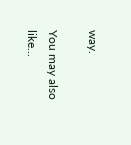way.

You may also like...